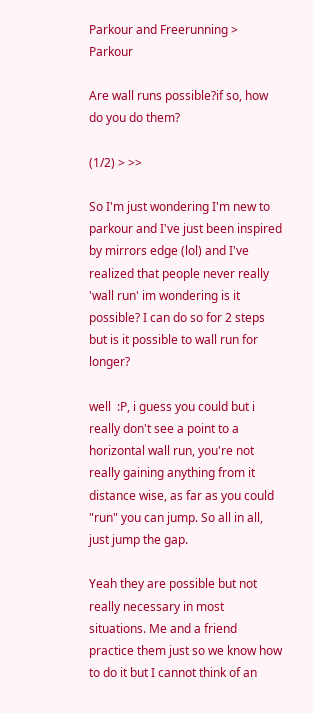Parkour and Freerunning > Parkour

Are wall runs possible?if so, how do you do them?

(1/2) > >>

So I'm just wondering I'm new to parkour and I've just been inspired by mirrors edge (lol) and I've realized that people never really 'wall run' im wondering is it possible? I can do so for 2 steps but is it possible to wall run for longer?

well  :P, i guess you could but i really don't see a point to a horizontal wall run, you're not really gaining anything from it distance wise, as far as you could "run" you can jump. So all in all, just jump the gap.

Yeah they are possible but not really necessary in most situations. Me and a friend practice them just so we know how to do it but I cannot think of an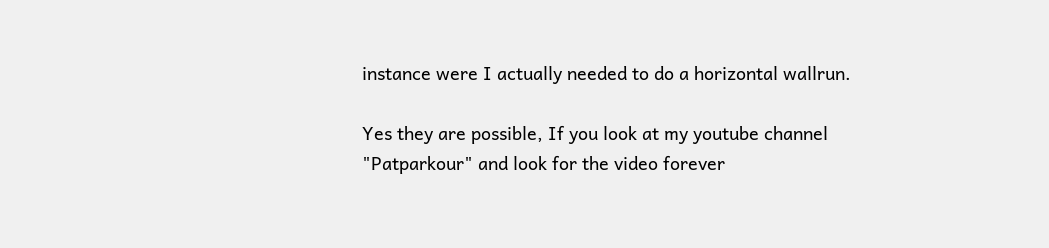instance were I actually needed to do a horizontal wallrun.

Yes they are possible, If you look at my youtube channel "Patparkour" and look for the video forever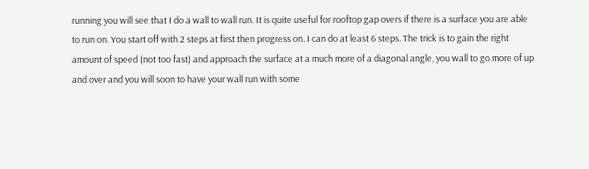running you will see that I do a wall to wall run. It is quite useful for rooftop gap overs if there is a surface you are able to run on. You start off with 2 steps at first then progress on. I can do at least 6 steps. The trick is to gain the right amount of speed (not too fast) and approach the surface at a much more of a diagonal angle, you wall to go more of up and over and you will soon to have your wall run with some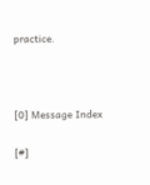practice.



[0] Message Index

[#]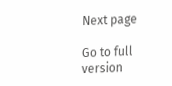Next page

Go to full version